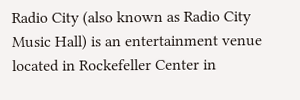Radio City (also known as Radio City Music Hall) is an entertainment venue located in Rockefeller Center in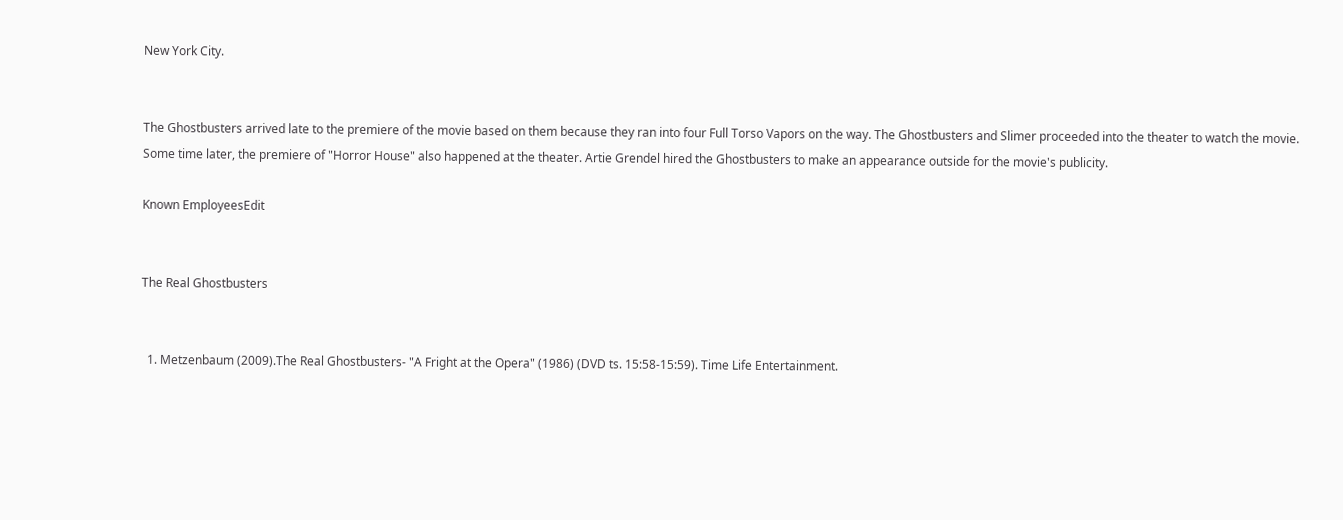New York City.


The Ghostbusters arrived late to the premiere of the movie based on them because they ran into four Full Torso Vapors on the way. The Ghostbusters and Slimer proceeded into the theater to watch the movie. Some time later, the premiere of "Horror House" also happened at the theater. Artie Grendel hired the Ghostbusters to make an appearance outside for the movie's publicity.

Known EmployeesEdit


The Real Ghostbusters


  1. Metzenbaum (2009).The Real Ghostbusters- "A Fright at the Opera" (1986) (DVD ts. 15:58-15:59). Time Life Entertainment.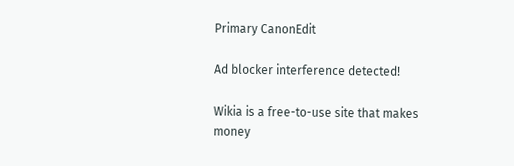Primary CanonEdit

Ad blocker interference detected!

Wikia is a free-to-use site that makes money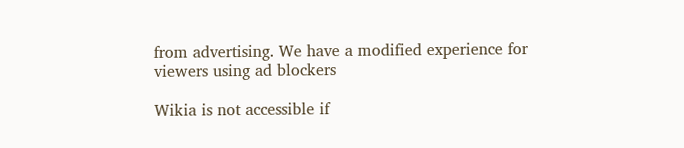from advertising. We have a modified experience for viewers using ad blockers

Wikia is not accessible if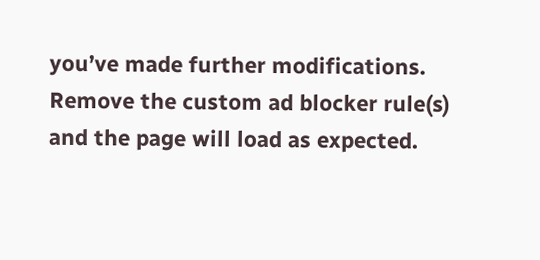you’ve made further modifications. Remove the custom ad blocker rule(s) and the page will load as expected.